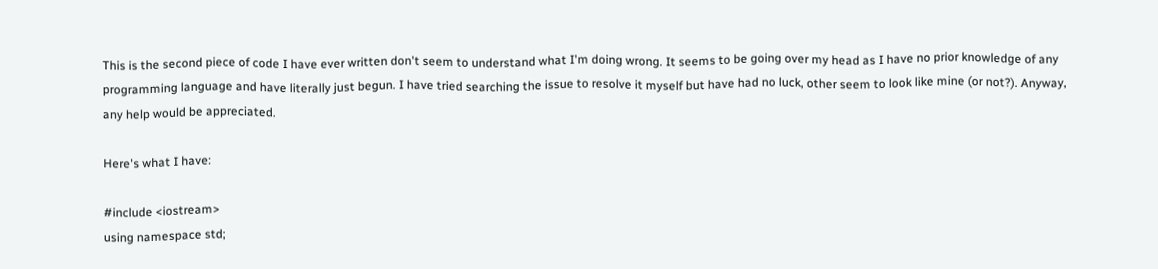This is the second piece of code I have ever written don't seem to understand what I'm doing wrong. It seems to be going over my head as I have no prior knowledge of any programming language and have literally just begun. I have tried searching the issue to resolve it myself but have had no luck, other seem to look like mine (or not?). Anyway, any help would be appreciated.

Here's what I have:

#include <iostream>
using namespace std;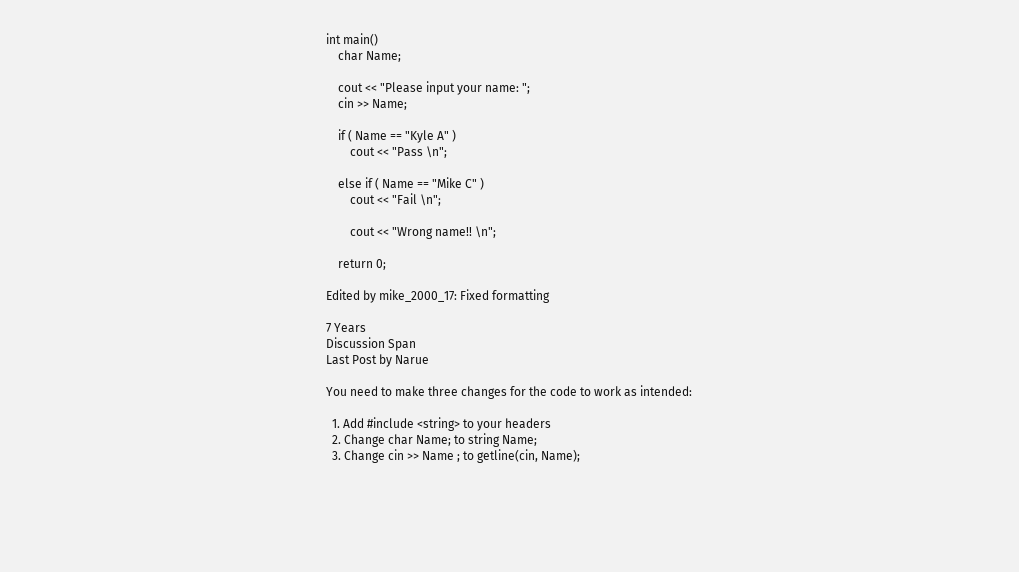int main()
    char Name;

    cout << "Please input your name: ";
    cin >> Name;

    if ( Name == "Kyle A" )
        cout << "Pass \n";

    else if ( Name == "Mike C" )
        cout << "Fail \n";

        cout << "Wrong name!! \n";

    return 0;

Edited by mike_2000_17: Fixed formatting

7 Years
Discussion Span
Last Post by Narue

You need to make three changes for the code to work as intended:

  1. Add #include <string> to your headers
  2. Change char Name; to string Name;
  3. Change cin >> Name ; to getline(cin, Name);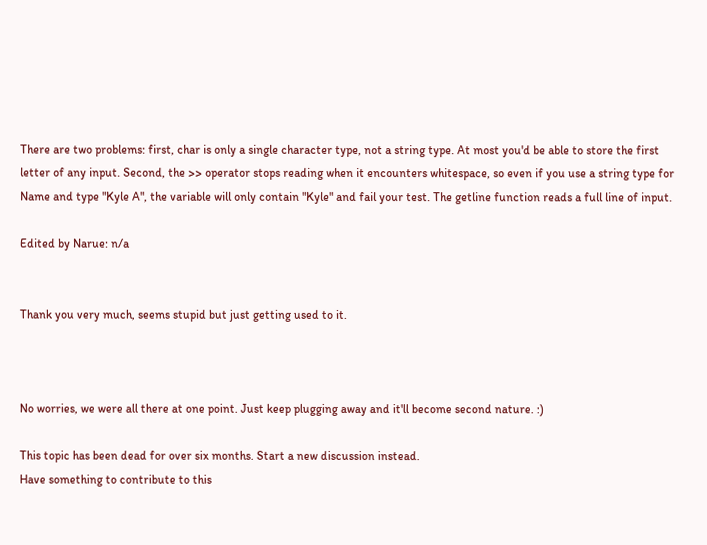There are two problems: first, char is only a single character type, not a string type. At most you'd be able to store the first letter of any input. Second, the >> operator stops reading when it encounters whitespace, so even if you use a string type for Name and type "Kyle A", the variable will only contain "Kyle" and fail your test. The getline function reads a full line of input.

Edited by Narue: n/a


Thank you very much, seems stupid but just getting used to it.



No worries, we were all there at one point. Just keep plugging away and it'll become second nature. :)

This topic has been dead for over six months. Start a new discussion instead.
Have something to contribute to this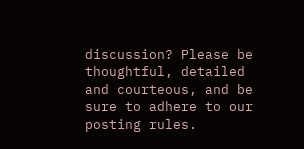discussion? Please be thoughtful, detailed and courteous, and be sure to adhere to our posting rules.